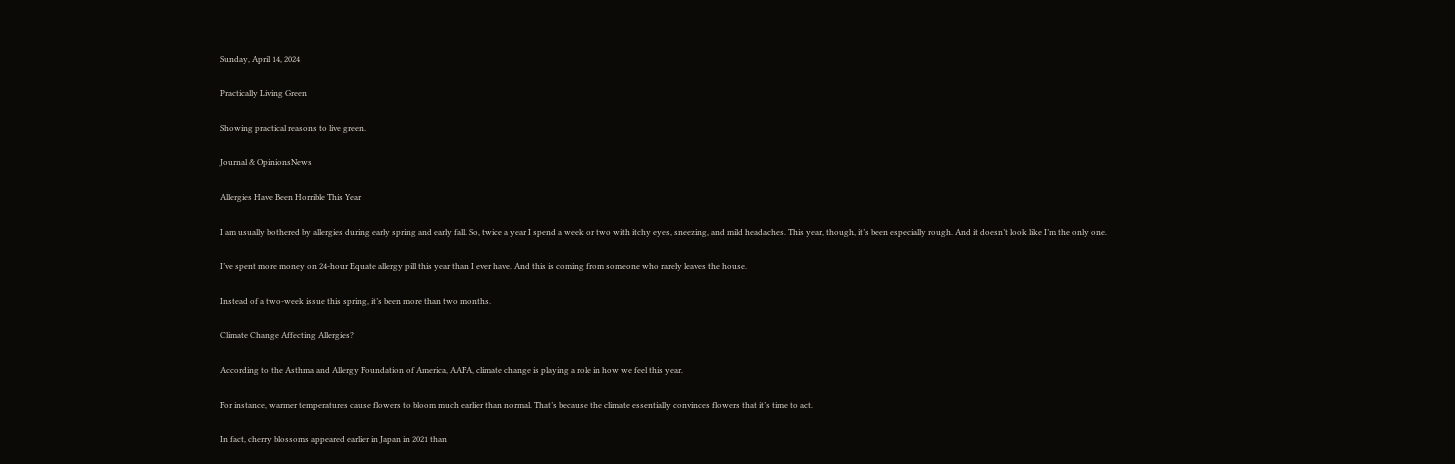Sunday, April 14, 2024

Practically Living Green

Showing practical reasons to live green.

Journal & OpinionsNews

Allergies Have Been Horrible This Year

I am usually bothered by allergies during early spring and early fall. So, twice a year I spend a week or two with itchy eyes, sneezing, and mild headaches. This year, though, it’s been especially rough. And it doesn’t look like I’m the only one.

I’ve spent more money on 24-hour Equate allergy pill this year than I ever have. And this is coming from someone who rarely leaves the house.

Instead of a two-week issue this spring, it’s been more than two months.

Climate Change Affecting Allergies?

According to the Asthma and Allergy Foundation of America, AAFA, climate change is playing a role in how we feel this year.

For instance, warmer temperatures cause flowers to bloom much earlier than normal. That’s because the climate essentially convinces flowers that it’s time to act.

In fact, cherry blossoms appeared earlier in Japan in 2021 than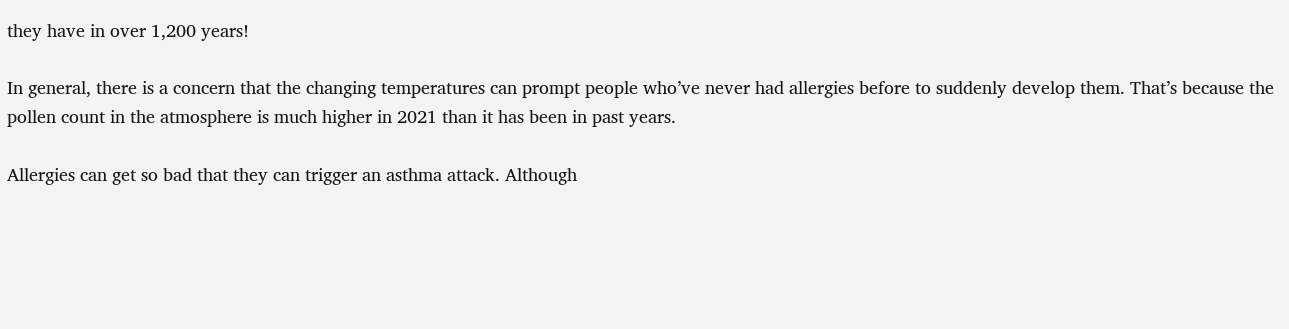they have in over 1,200 years!

In general, there is a concern that the changing temperatures can prompt people who’ve never had allergies before to suddenly develop them. That’s because the pollen count in the atmosphere is much higher in 2021 than it has been in past years.

Allergies can get so bad that they can trigger an asthma attack. Although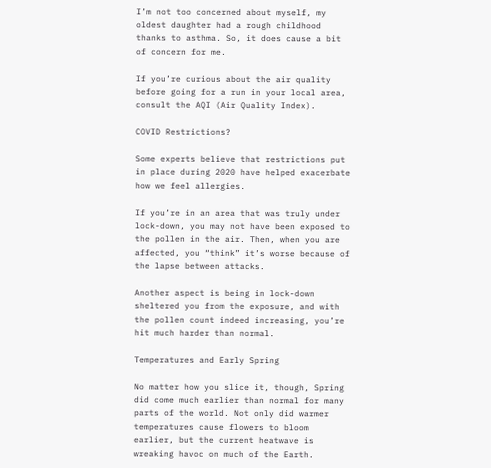I’m not too concerned about myself, my oldest daughter had a rough childhood thanks to asthma. So, it does cause a bit of concern for me.

If you’re curious about the air quality before going for a run in your local area, consult the AQI (Air Quality Index).

COVID Restrictions?

Some experts believe that restrictions put in place during 2020 have helped exacerbate how we feel allergies.

If you’re in an area that was truly under lock-down, you may not have been exposed to the pollen in the air. Then, when you are affected, you “think” it’s worse because of the lapse between attacks.

Another aspect is being in lock-down sheltered you from the exposure, and with the pollen count indeed increasing, you’re hit much harder than normal.

Temperatures and Early Spring

No matter how you slice it, though, Spring did come much earlier than normal for many parts of the world. Not only did warmer temperatures cause flowers to bloom earlier, but the current heatwave is wreaking havoc on much of the Earth.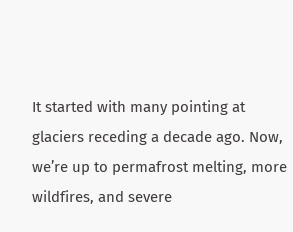It started with many pointing at glaciers receding a decade ago. Now, we’re up to permafrost melting, more wildfires, and severe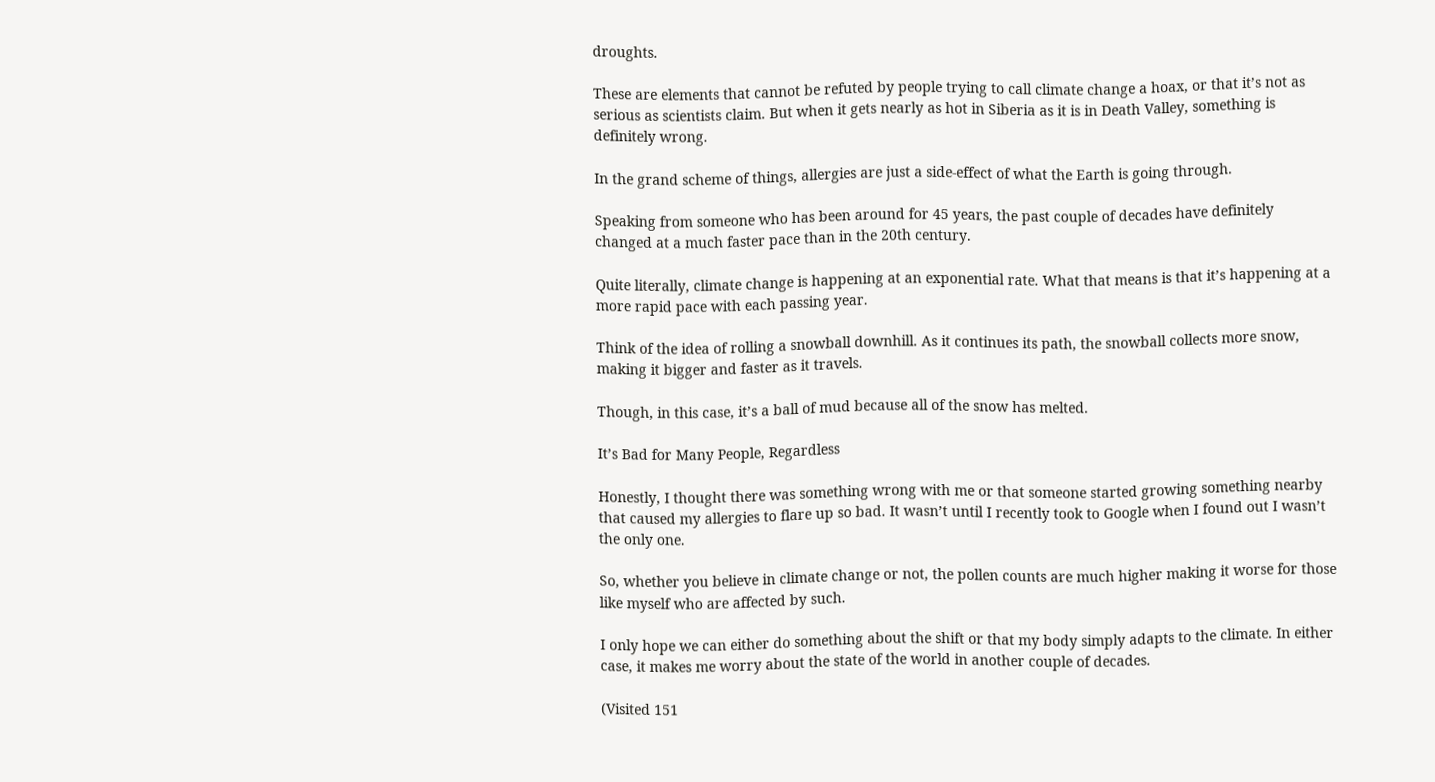droughts.

These are elements that cannot be refuted by people trying to call climate change a hoax, or that it’s not as serious as scientists claim. But when it gets nearly as hot in Siberia as it is in Death Valley, something is definitely wrong.

In the grand scheme of things, allergies are just a side-effect of what the Earth is going through.

Speaking from someone who has been around for 45 years, the past couple of decades have definitely changed at a much faster pace than in the 20th century.

Quite literally, climate change is happening at an exponential rate. What that means is that it’s happening at a more rapid pace with each passing year.

Think of the idea of rolling a snowball downhill. As it continues its path, the snowball collects more snow, making it bigger and faster as it travels.

Though, in this case, it’s a ball of mud because all of the snow has melted.

It’s Bad for Many People, Regardless

Honestly, I thought there was something wrong with me or that someone started growing something nearby that caused my allergies to flare up so bad. It wasn’t until I recently took to Google when I found out I wasn’t the only one.

So, whether you believe in climate change or not, the pollen counts are much higher making it worse for those like myself who are affected by such.

I only hope we can either do something about the shift or that my body simply adapts to the climate. In either case, it makes me worry about the state of the world in another couple of decades.

(Visited 151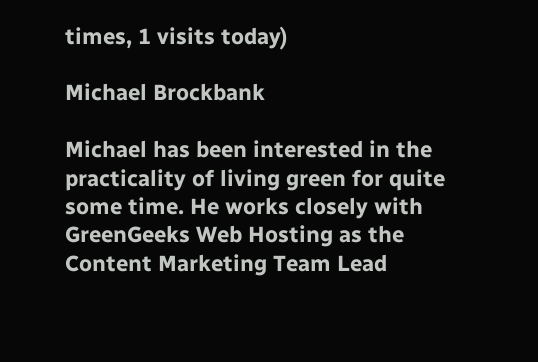times, 1 visits today)

Michael Brockbank

Michael has been interested in the practicality of living green for quite some time. He works closely with GreenGeeks Web Hosting as the Content Marketing Team Lead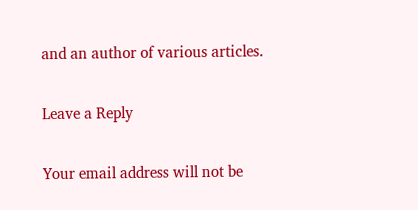and an author of various articles.

Leave a Reply

Your email address will not be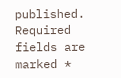published. Required fields are marked *